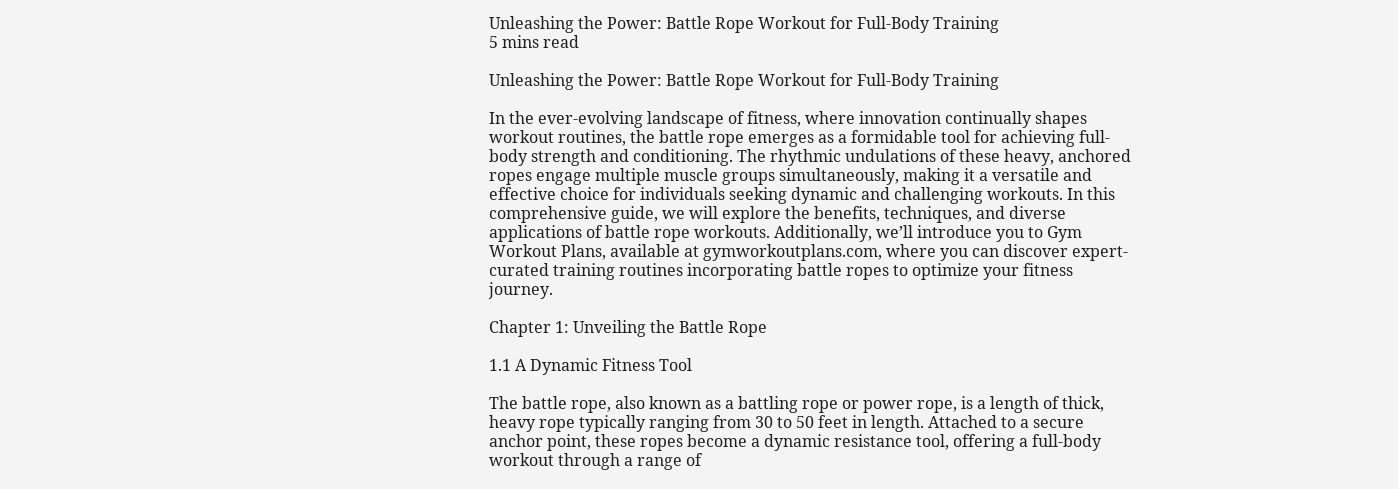Unleashing the Power: Battle Rope Workout for Full-Body Training
5 mins read

Unleashing the Power: Battle Rope Workout for Full-Body Training

In the ever-evolving landscape of fitness, where innovation continually shapes workout routines, the battle rope emerges as a formidable tool for achieving full-body strength and conditioning. The rhythmic undulations of these heavy, anchored ropes engage multiple muscle groups simultaneously, making it a versatile and effective choice for individuals seeking dynamic and challenging workouts. In this comprehensive guide, we will explore the benefits, techniques, and diverse applications of battle rope workouts. Additionally, we’ll introduce you to Gym Workout Plans, available at gymworkoutplans.com, where you can discover expert-curated training routines incorporating battle ropes to optimize your fitness journey.

Chapter 1: Unveiling the Battle Rope

1.1 A Dynamic Fitness Tool

The battle rope, also known as a battling rope or power rope, is a length of thick, heavy rope typically ranging from 30 to 50 feet in length. Attached to a secure anchor point, these ropes become a dynamic resistance tool, offering a full-body workout through a range of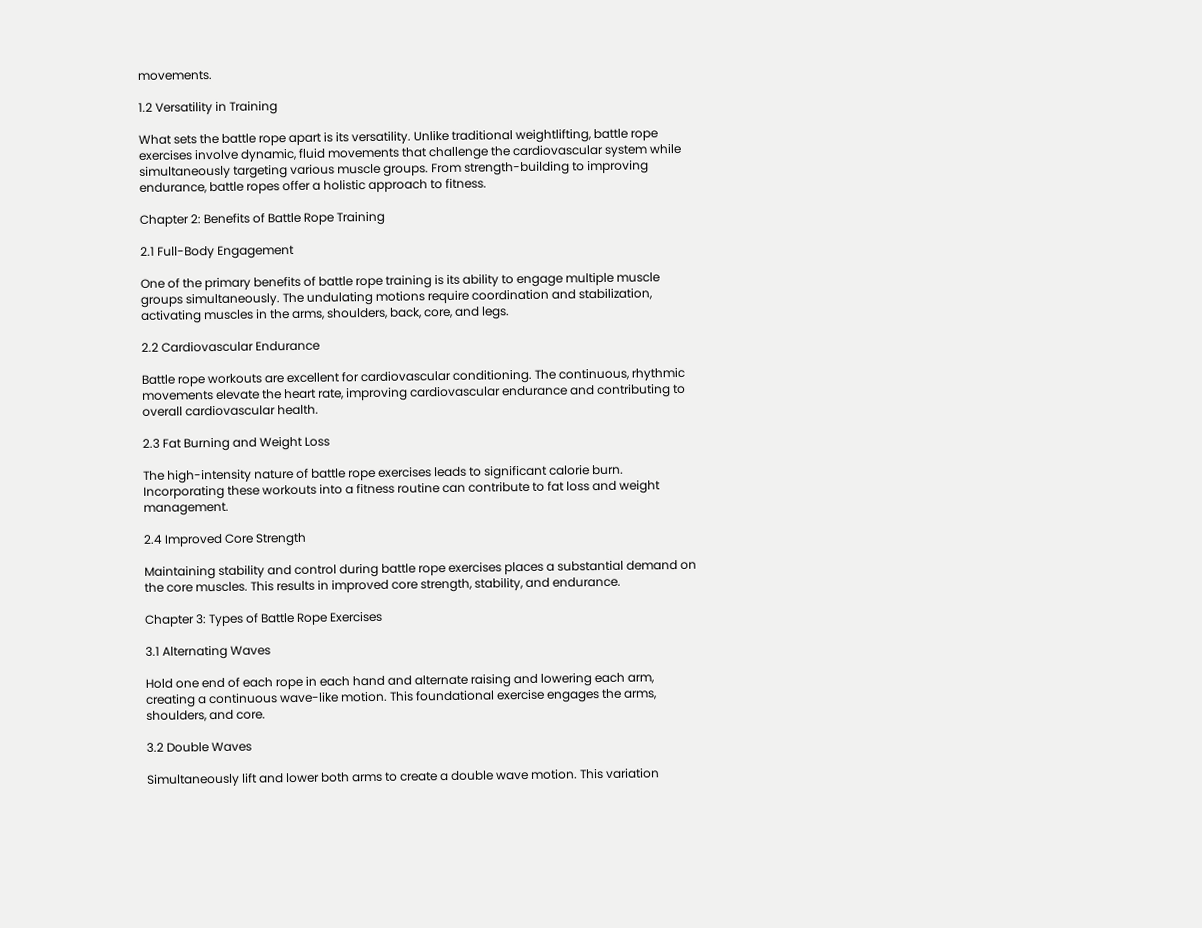movements.

1.2 Versatility in Training

What sets the battle rope apart is its versatility. Unlike traditional weightlifting, battle rope exercises involve dynamic, fluid movements that challenge the cardiovascular system while simultaneously targeting various muscle groups. From strength-building to improving endurance, battle ropes offer a holistic approach to fitness.

Chapter 2: Benefits of Battle Rope Training

2.1 Full-Body Engagement

One of the primary benefits of battle rope training is its ability to engage multiple muscle groups simultaneously. The undulating motions require coordination and stabilization, activating muscles in the arms, shoulders, back, core, and legs.

2.2 Cardiovascular Endurance

Battle rope workouts are excellent for cardiovascular conditioning. The continuous, rhythmic movements elevate the heart rate, improving cardiovascular endurance and contributing to overall cardiovascular health.

2.3 Fat Burning and Weight Loss

The high-intensity nature of battle rope exercises leads to significant calorie burn. Incorporating these workouts into a fitness routine can contribute to fat loss and weight management.

2.4 Improved Core Strength

Maintaining stability and control during battle rope exercises places a substantial demand on the core muscles. This results in improved core strength, stability, and endurance.

Chapter 3: Types of Battle Rope Exercises

3.1 Alternating Waves

Hold one end of each rope in each hand and alternate raising and lowering each arm, creating a continuous wave-like motion. This foundational exercise engages the arms, shoulders, and core.

3.2 Double Waves

Simultaneously lift and lower both arms to create a double wave motion. This variation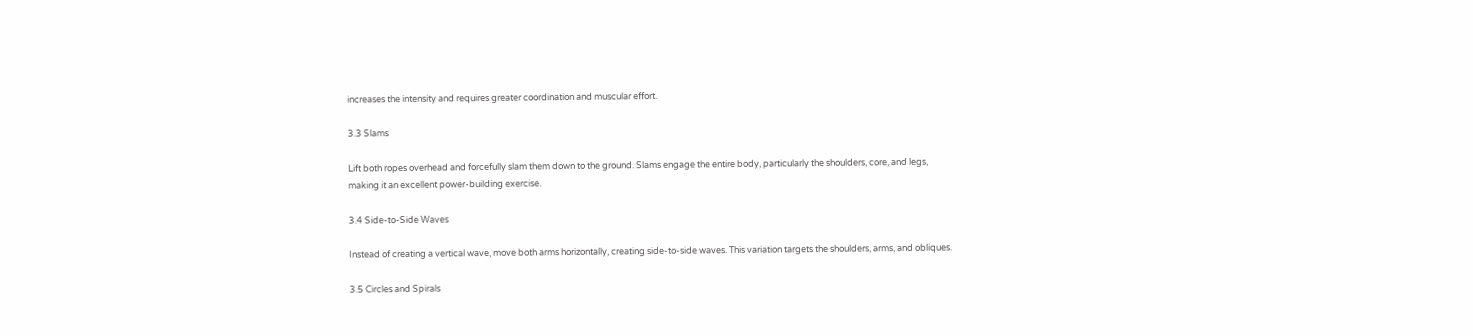increases the intensity and requires greater coordination and muscular effort.

3.3 Slams

Lift both ropes overhead and forcefully slam them down to the ground. Slams engage the entire body, particularly the shoulders, core, and legs, making it an excellent power-building exercise.

3.4 Side-to-Side Waves

Instead of creating a vertical wave, move both arms horizontally, creating side-to-side waves. This variation targets the shoulders, arms, and obliques.

3.5 Circles and Spirals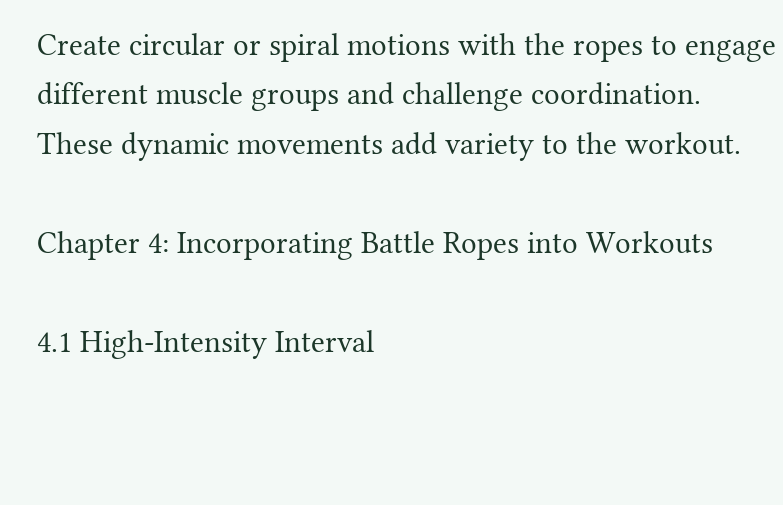Create circular or spiral motions with the ropes to engage different muscle groups and challenge coordination. These dynamic movements add variety to the workout.

Chapter 4: Incorporating Battle Ropes into Workouts

4.1 High-Intensity Interval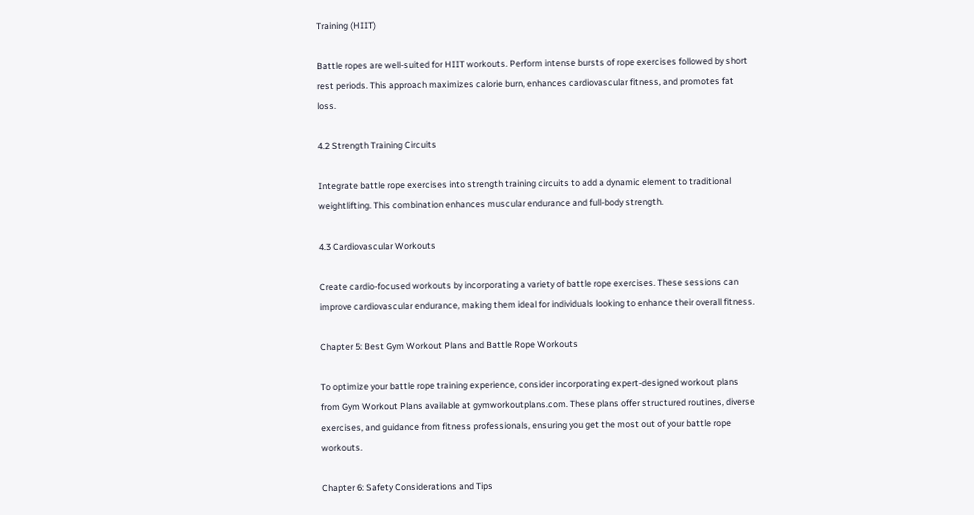Training (HIIT)

Battle ropes are well-suited for HIIT workouts. Perform intense bursts of rope exercises followed by short rest periods. This approach maximizes calorie burn, enhances cardiovascular fitness, and promotes fat loss.

4.2 Strength Training Circuits

Integrate battle rope exercises into strength training circuits to add a dynamic element to traditional weightlifting. This combination enhances muscular endurance and full-body strength.

4.3 Cardiovascular Workouts

Create cardio-focused workouts by incorporating a variety of battle rope exercises. These sessions can improve cardiovascular endurance, making them ideal for individuals looking to enhance their overall fitness.

Chapter 5: Best Gym Workout Plans and Battle Rope Workouts

To optimize your battle rope training experience, consider incorporating expert-designed workout plans from Gym Workout Plans available at gymworkoutplans.com. These plans offer structured routines, diverse exercises, and guidance from fitness professionals, ensuring you get the most out of your battle rope workouts.

Chapter 6: Safety Considerations and Tips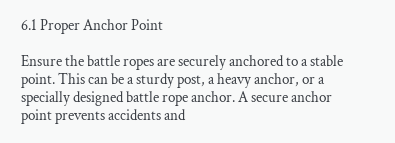6.1 Proper Anchor Point

Ensure the battle ropes are securely anchored to a stable point. This can be a sturdy post, a heavy anchor, or a specially designed battle rope anchor. A secure anchor point prevents accidents and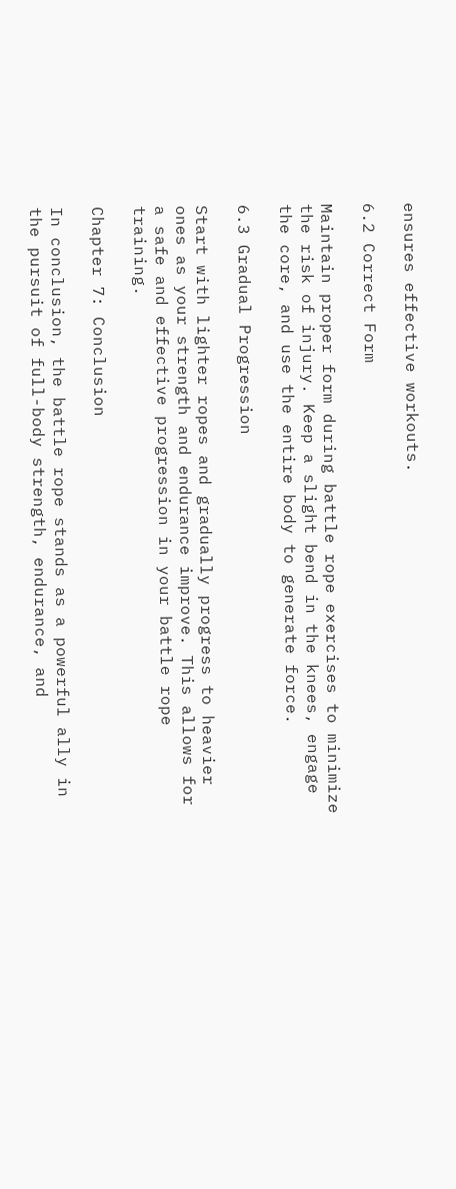ensures effective workouts.

6.2 Correct Form

Maintain proper form during battle rope exercises to minimize the risk of injury. Keep a slight bend in the knees, engage the core, and use the entire body to generate force.

6.3 Gradual Progression

Start with lighter ropes and gradually progress to heavier ones as your strength and endurance improve. This allows for a safe and effective progression in your battle rope training.

Chapter 7: Conclusion

In conclusion, the battle rope stands as a powerful ally in the pursuit of full-body strength, endurance, and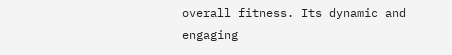overall fitness. Its dynamic and engaging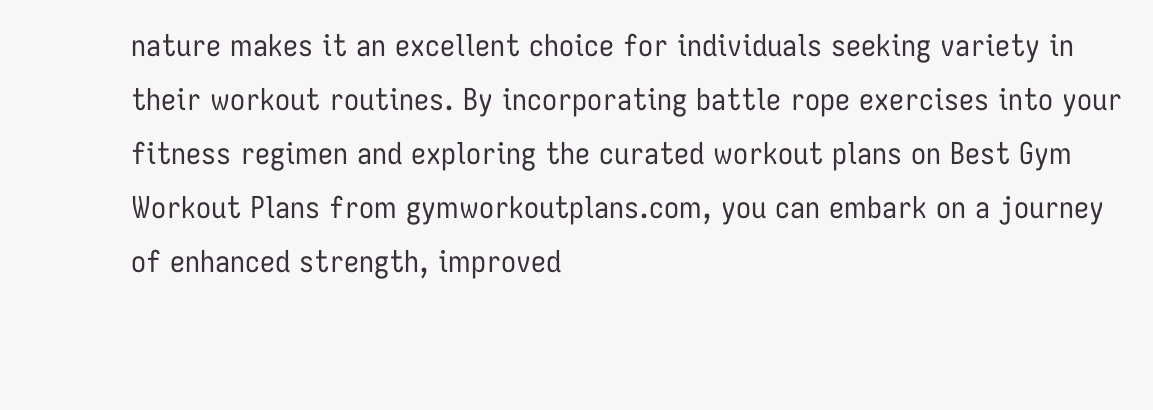nature makes it an excellent choice for individuals seeking variety in their workout routines. By incorporating battle rope exercises into your fitness regimen and exploring the curated workout plans on Best Gym Workout Plans from gymworkoutplans.com, you can embark on a journey of enhanced strength, improved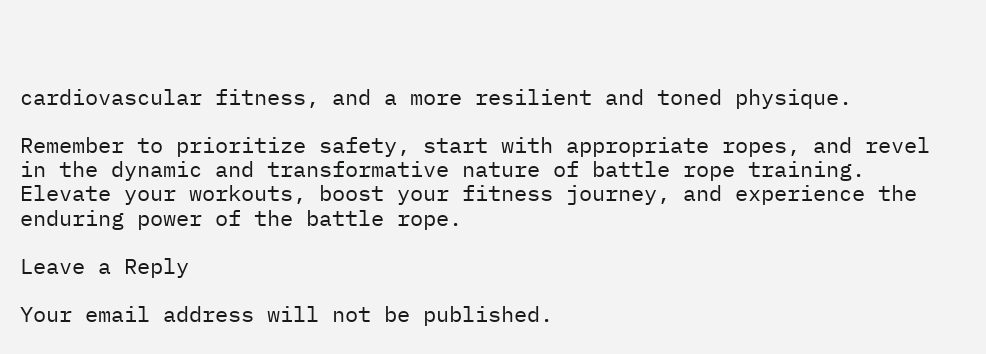cardiovascular fitness, and a more resilient and toned physique.

Remember to prioritize safety, start with appropriate ropes, and revel in the dynamic and transformative nature of battle rope training. Elevate your workouts, boost your fitness journey, and experience the enduring power of the battle rope.

Leave a Reply

Your email address will not be published.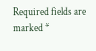Required fields are marked *